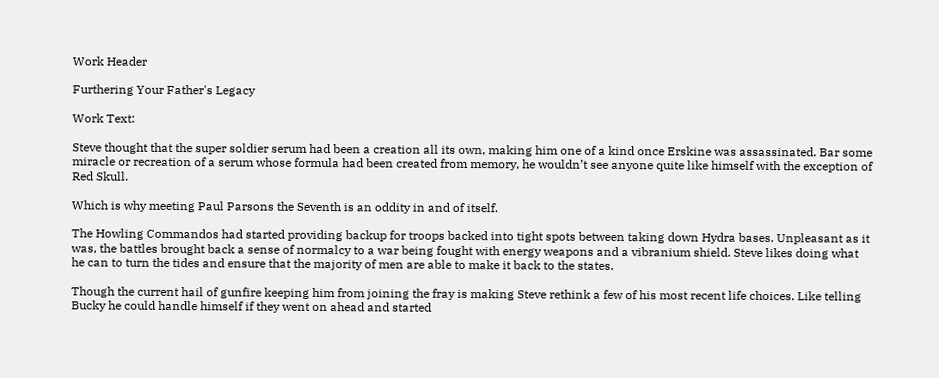Work Header

Furthering Your Father's Legacy

Work Text:

Steve thought that the super soldier serum had been a creation all its own, making him one of a kind once Erskine was assassinated. Bar some miracle or recreation of a serum whose formula had been created from memory, he wouldn’t see anyone quite like himself with the exception of Red Skull.

Which is why meeting Paul Parsons the Seventh is an oddity in and of itself.

The Howling Commandos had started providing backup for troops backed into tight spots between taking down Hydra bases. Unpleasant as it was, the battles brought back a sense of normalcy to a war being fought with energy weapons and a vibranium shield. Steve likes doing what he can to turn the tides and ensure that the majority of men are able to make it back to the states.

Though the current hail of gunfire keeping him from joining the fray is making Steve rethink a few of his most recent life choices. Like telling Bucky he could handle himself if they went on ahead and started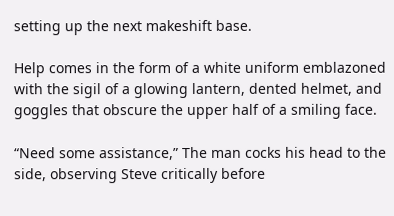setting up the next makeshift base.

Help comes in the form of a white uniform emblazoned with the sigil of a glowing lantern, dented helmet, and goggles that obscure the upper half of a smiling face.

“Need some assistance,” The man cocks his head to the side, observing Steve critically before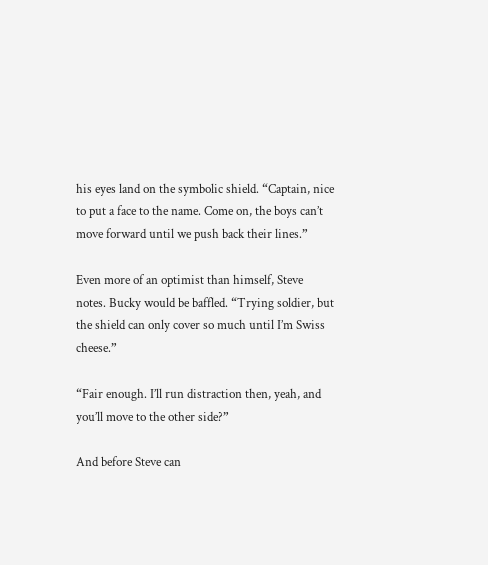his eyes land on the symbolic shield. “Captain, nice to put a face to the name. Come on, the boys can’t move forward until we push back their lines.”

Even more of an optimist than himself, Steve notes. Bucky would be baffled. “Trying soldier, but the shield can only cover so much until I’m Swiss cheese.”

“Fair enough. I’ll run distraction then, yeah, and you’ll move to the other side?”

And before Steve can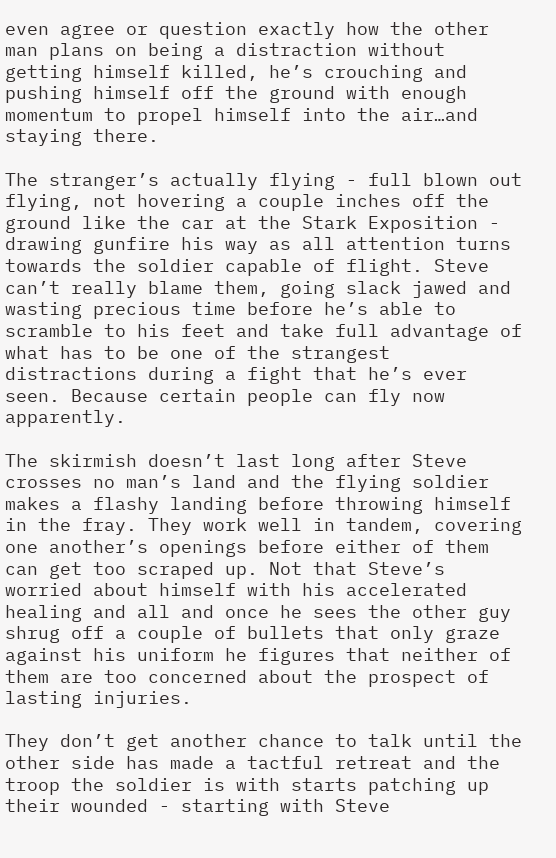even agree or question exactly how the other man plans on being a distraction without getting himself killed, he’s crouching and pushing himself off the ground with enough momentum to propel himself into the air…and staying there.

The stranger’s actually flying - full blown out flying, not hovering a couple inches off the ground like the car at the Stark Exposition - drawing gunfire his way as all attention turns towards the soldier capable of flight. Steve can’t really blame them, going slack jawed and wasting precious time before he’s able to scramble to his feet and take full advantage of what has to be one of the strangest distractions during a fight that he’s ever seen. Because certain people can fly now apparently.

The skirmish doesn’t last long after Steve crosses no man’s land and the flying soldier makes a flashy landing before throwing himself in the fray. They work well in tandem, covering one another’s openings before either of them can get too scraped up. Not that Steve’s worried about himself with his accelerated healing and all and once he sees the other guy shrug off a couple of bullets that only graze against his uniform he figures that neither of them are too concerned about the prospect of lasting injuries.

They don’t get another chance to talk until the other side has made a tactful retreat and the troop the soldier is with starts patching up their wounded - starting with Steve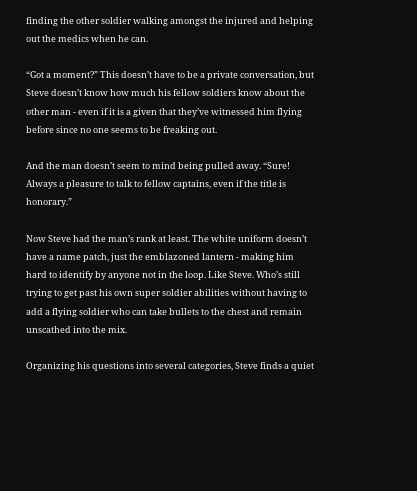finding the other soldier walking amongst the injured and helping out the medics when he can.

“Got a moment?” This doesn’t have to be a private conversation, but Steve doesn’t know how much his fellow soldiers know about the other man - even if it is a given that they’ve witnessed him flying before since no one seems to be freaking out.

And the man doesn’t seem to mind being pulled away. “Sure! Always a pleasure to talk to fellow captains, even if the title is honorary.”

Now Steve had the man’s rank at least. The white uniform doesn’t have a name patch, just the emblazoned lantern - making him hard to identify by anyone not in the loop. Like Steve. Who’s still trying to get past his own super soldier abilities without having to add a flying soldier who can take bullets to the chest and remain unscathed into the mix.

Organizing his questions into several categories, Steve finds a quiet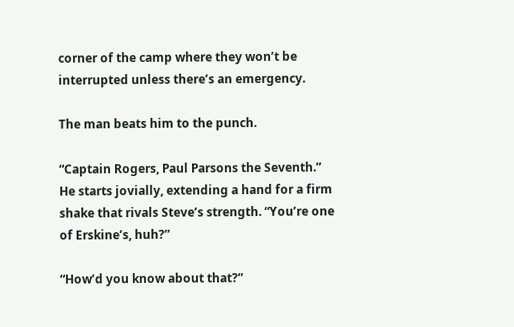corner of the camp where they won’t be interrupted unless there’s an emergency.

The man beats him to the punch.

“Captain Rogers, Paul Parsons the Seventh.” He starts jovially, extending a hand for a firm shake that rivals Steve’s strength. “You’re one of Erskine’s, huh?”

“How’d you know about that?”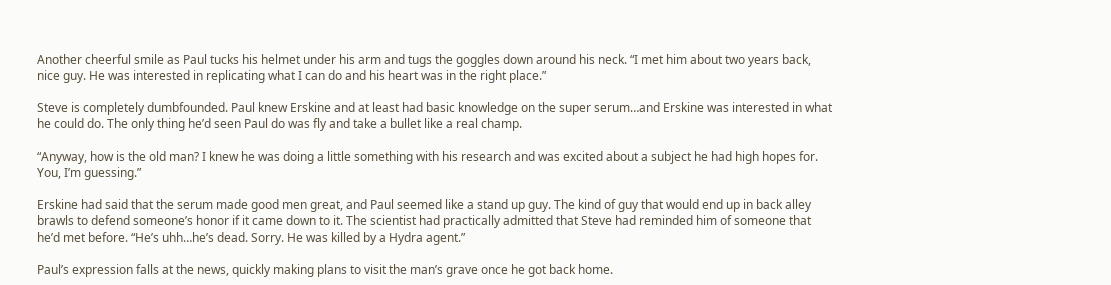Another cheerful smile as Paul tucks his helmet under his arm and tugs the goggles down around his neck. “I met him about two years back, nice guy. He was interested in replicating what I can do and his heart was in the right place.”

Steve is completely dumbfounded. Paul knew Erskine and at least had basic knowledge on the super serum…and Erskine was interested in what he could do. The only thing he’d seen Paul do was fly and take a bullet like a real champ.

“Anyway, how is the old man? I knew he was doing a little something with his research and was excited about a subject he had high hopes for. You, I’m guessing.”

Erskine had said that the serum made good men great, and Paul seemed like a stand up guy. The kind of guy that would end up in back alley brawls to defend someone’s honor if it came down to it. The scientist had practically admitted that Steve had reminded him of someone that he’d met before. “He’s uhh…he’s dead. Sorry. He was killed by a Hydra agent.”

Paul’s expression falls at the news, quickly making plans to visit the man’s grave once he got back home.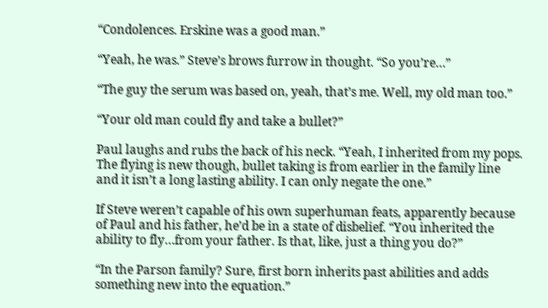“Condolences. Erskine was a good man.”

“Yeah, he was.” Steve’s brows furrow in thought. “So you’re…”

“The guy the serum was based on, yeah, that’s me. Well, my old man too.”

“Your old man could fly and take a bullet?”

Paul laughs and rubs the back of his neck. “Yeah, I inherited from my pops. The flying is new though, bullet taking is from earlier in the family line and it isn’t a long lasting ability. I can only negate the one.”

If Steve weren’t capable of his own superhuman feats, apparently because of Paul and his father, he’d be in a state of disbelief. “You inherited the ability to fly…from your father. Is that, like, just a thing you do?”

“In the Parson family? Sure, first born inherits past abilities and adds something new into the equation.”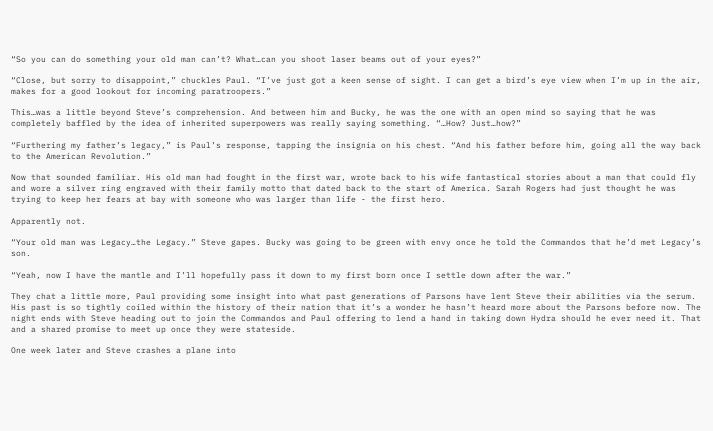“So you can do something your old man can’t? What…can you shoot laser beams out of your eyes?”

“Close, but sorry to disappoint,” chuckles Paul. “I’ve just got a keen sense of sight. I can get a bird’s eye view when I’m up in the air, makes for a good lookout for incoming paratroopers.”

This…was a little beyond Steve’s comprehension. And between him and Bucky, he was the one with an open mind so saying that he was completely baffled by the idea of inherited superpowers was really saying something. “…How? Just…how?”

“Furthering my father’s legacy,” is Paul’s response, tapping the insignia on his chest. “And his father before him, going all the way back to the American Revolution.”

Now that sounded familiar. His old man had fought in the first war, wrote back to his wife fantastical stories about a man that could fly and wore a silver ring engraved with their family motto that dated back to the start of America. Sarah Rogers had just thought he was trying to keep her fears at bay with someone who was larger than life - the first hero.

Apparently not.

“Your old man was Legacy…the Legacy.” Steve gapes. Bucky was going to be green with envy once he told the Commandos that he’d met Legacy’s son.

“Yeah, now I have the mantle and I’ll hopefully pass it down to my first born once I settle down after the war.”

They chat a little more, Paul providing some insight into what past generations of Parsons have lent Steve their abilities via the serum. His past is so tightly coiled within the history of their nation that it’s a wonder he hasn’t heard more about the Parsons before now. The night ends with Steve heading out to join the Commandos and Paul offering to lend a hand in taking down Hydra should he ever need it. That and a shared promise to meet up once they were stateside.

One week later and Steve crashes a plane into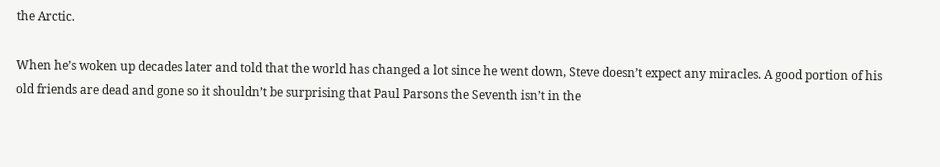the Arctic.

When he’s woken up decades later and told that the world has changed a lot since he went down, Steve doesn’t expect any miracles. A good portion of his old friends are dead and gone so it shouldn’t be surprising that Paul Parsons the Seventh isn’t in the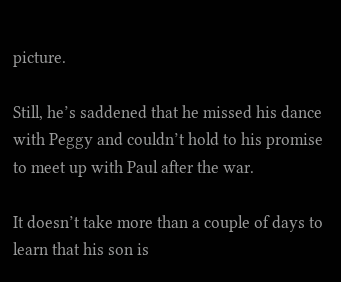picture.

Still, he’s saddened that he missed his dance with Peggy and couldn’t hold to his promise to meet up with Paul after the war.

It doesn’t take more than a couple of days to learn that his son is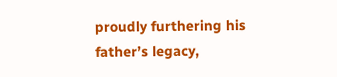proudly furthering his father’s legacy,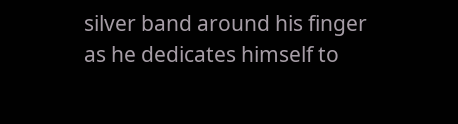silver band around his finger as he dedicates himself to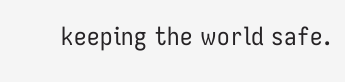keeping the world safe.